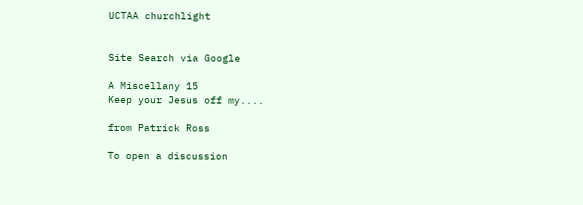UCTAA churchlight


Site Search via Google

A Miscellany 15
Keep your Jesus off my....

from Patrick Ross

To open a discussion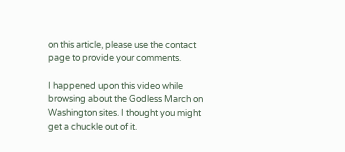on this article, please use the contact page to provide your comments.

I happened upon this video while browsing about the Godless March on Washington sites. I thought you might get a chuckle out of it.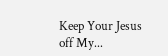Keep Your Jesus off My...